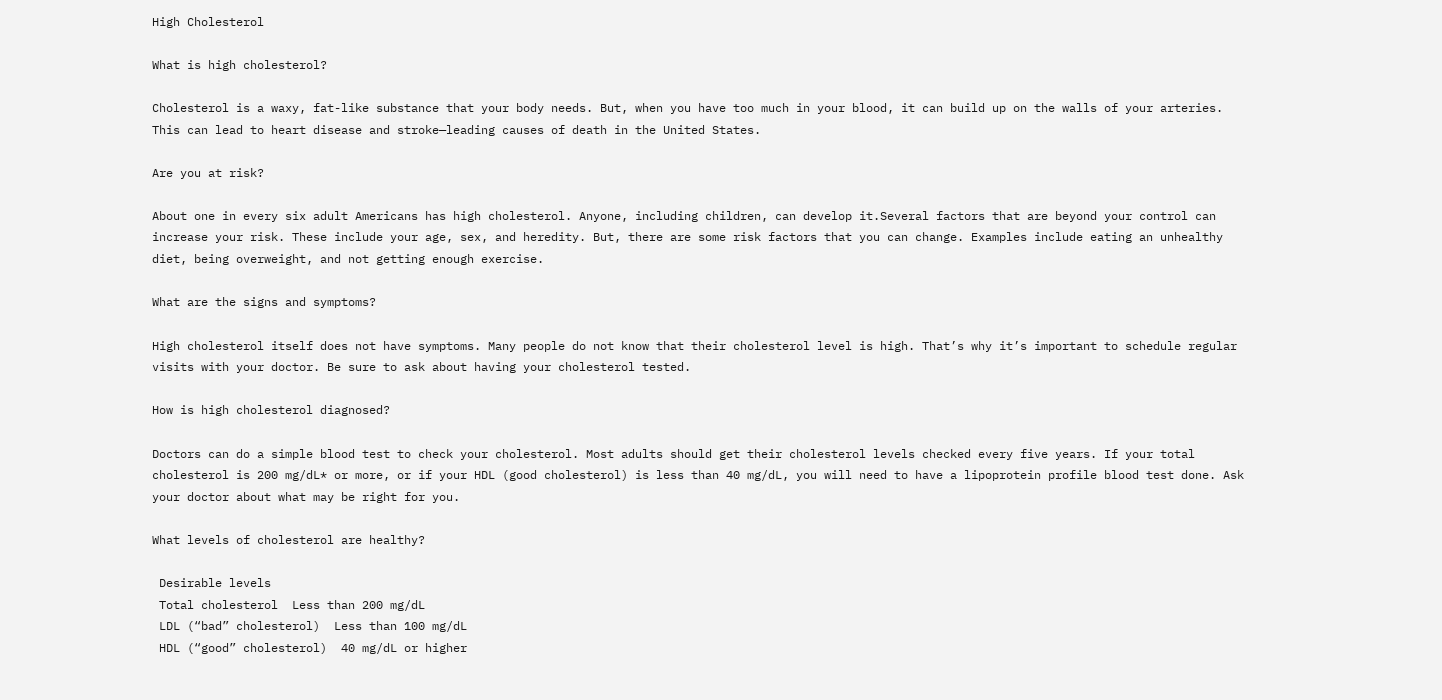High Cholesterol

What is high cholesterol?

Cholesterol is a waxy, fat-like substance that your body needs. But, when you have too much in your blood, it can build up on the walls of your arteries. This can lead to heart disease and stroke—leading causes of death in the United States.

Are you at risk?

About one in every six adult Americans has high cholesterol. Anyone, including children, can develop it.Several factors that are beyond your control can increase your risk. These include your age, sex, and heredity. But, there are some risk factors that you can change. Examples include eating an unhealthy diet, being overweight, and not getting enough exercise.

What are the signs and symptoms?

High cholesterol itself does not have symptoms. Many people do not know that their cholesterol level is high. That’s why it’s important to schedule regular visits with your doctor. Be sure to ask about having your cholesterol tested.

How is high cholesterol diagnosed?

Doctors can do a simple blood test to check your cholesterol. Most adults should get their cholesterol levels checked every five years. If your total cholesterol is 200 mg/dL* or more, or if your HDL (good cholesterol) is less than 40 mg/dL, you will need to have a lipoprotein profile blood test done. Ask your doctor about what may be right for you.

What levels of cholesterol are healthy?

 Desirable levels
 Total cholesterol  Less than 200 mg/dL
 LDL (“bad” cholesterol)  Less than 100 mg/dL
 HDL (“good” cholesterol)  40 mg/dL or higher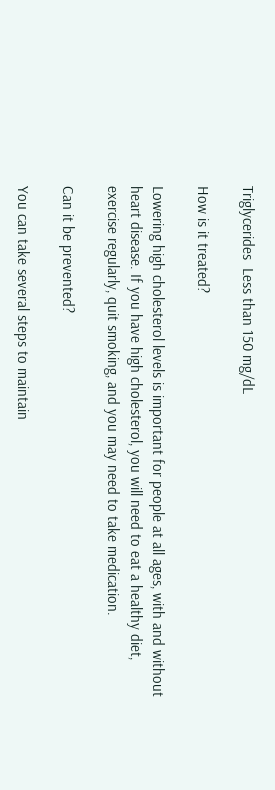Triglycerides  Less than 150 mg/dL

How is it treated?

Lowering high cholesterol levels is important for people at all ages, with and without heart disease. If you have high cholesterol, you will need to eat a healthy diet, exercise regularly, quit smoking, and you may need to take medication.

Can it be prevented?

You can take several steps to maintain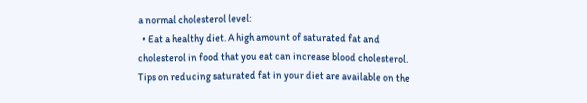a normal cholesterol level:
  • Eat a healthy diet. A high amount of saturated fat and cholesterol in food that you eat can increase blood cholesterol. Tips on reducing saturated fat in your diet are available on the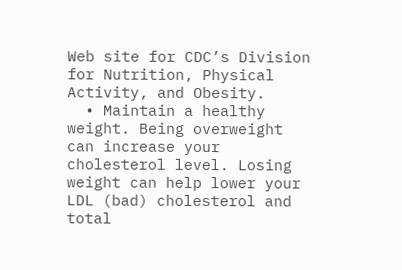Web site for CDC’s Division for Nutrition, Physical Activity, and Obesity.
  • Maintain a healthy weight. Being overweight can increase your cholesterol level. Losing weight can help lower your LDL (bad) cholesterol and total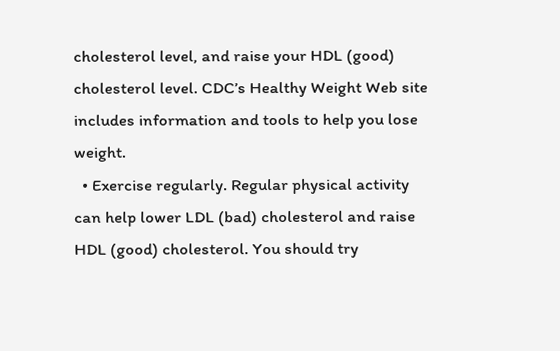cholesterol level, and raise your HDL (good) cholesterol level. CDC’s Healthy Weight Web site includes information and tools to help you lose weight.
  • Exercise regularly. Regular physical activity can help lower LDL (bad) cholesterol and raise HDL (good) cholesterol. You should try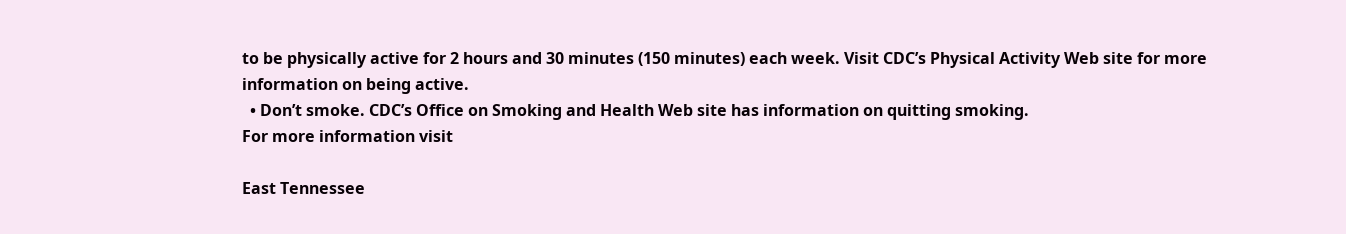to be physically active for 2 hours and 30 minutes (150 minutes) each week. Visit CDC’s Physical Activity Web site for more information on being active.
  • Don’t smoke. CDC’s Office on Smoking and Health Web site has information on quitting smoking.
For more information visit

East Tennessee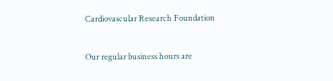Cardiovascular Research Foundation

Our regular business hours are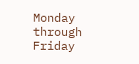Monday through Friday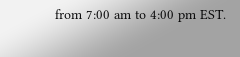from 7:00 am to 4:00 pm EST.